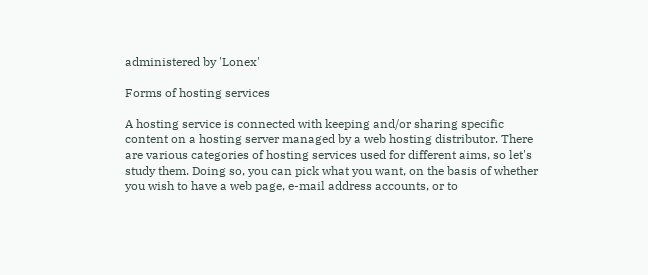administered by 'Lonex'

Forms of hosting services

A hosting service is connected with keeping and/or sharing specific content on a hosting server managed by a web hosting distributor. There are various categories of hosting services used for different aims, so let's study them. Doing so, you can pick what you want, on the basis of whether you wish to have a web page, e-mail address accounts, or to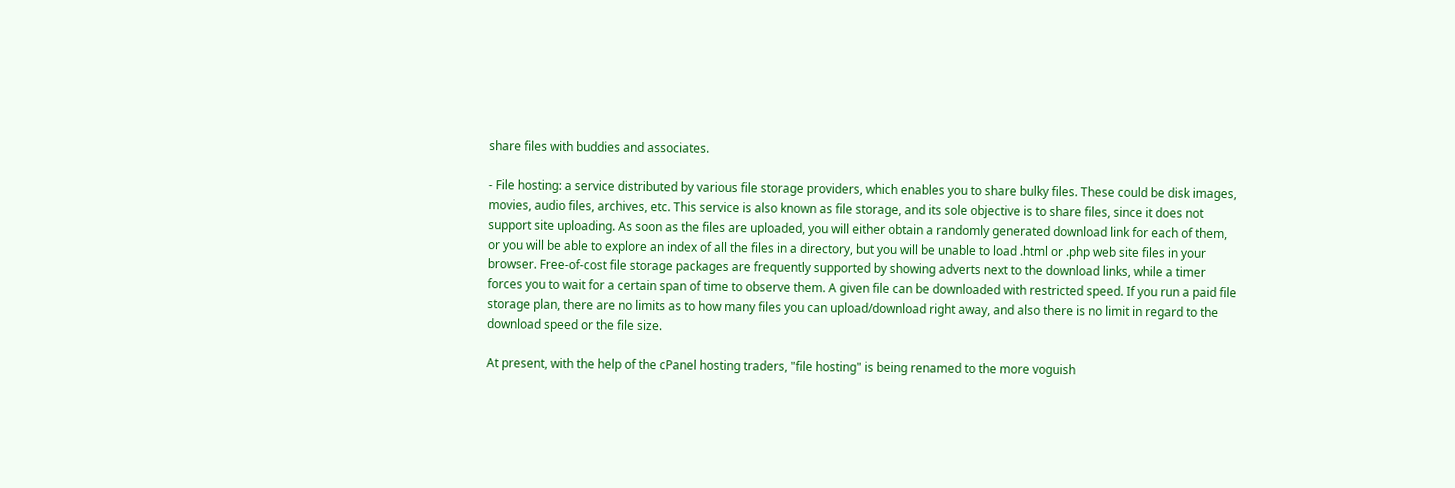share files with buddies and associates.

- File hosting: a service distributed by various file storage providers, which enables you to share bulky files. These could be disk images, movies, audio files, archives, etc. This service is also known as file storage, and its sole objective is to share files, since it does not support site uploading. As soon as the files are uploaded, you will either obtain a randomly generated download link for each of them, or you will be able to explore an index of all the files in a directory, but you will be unable to load .html or .php web site files in your browser. Free-of-cost file storage packages are frequently supported by showing adverts next to the download links, while a timer forces you to wait for a certain span of time to observe them. A given file can be downloaded with restricted speed. If you run a paid file storage plan, there are no limits as to how many files you can upload/download right away, and also there is no limit in regard to the download speed or the file size.

At present, with the help of the cPanel hosting traders, "file hosting" is being renamed to the more voguish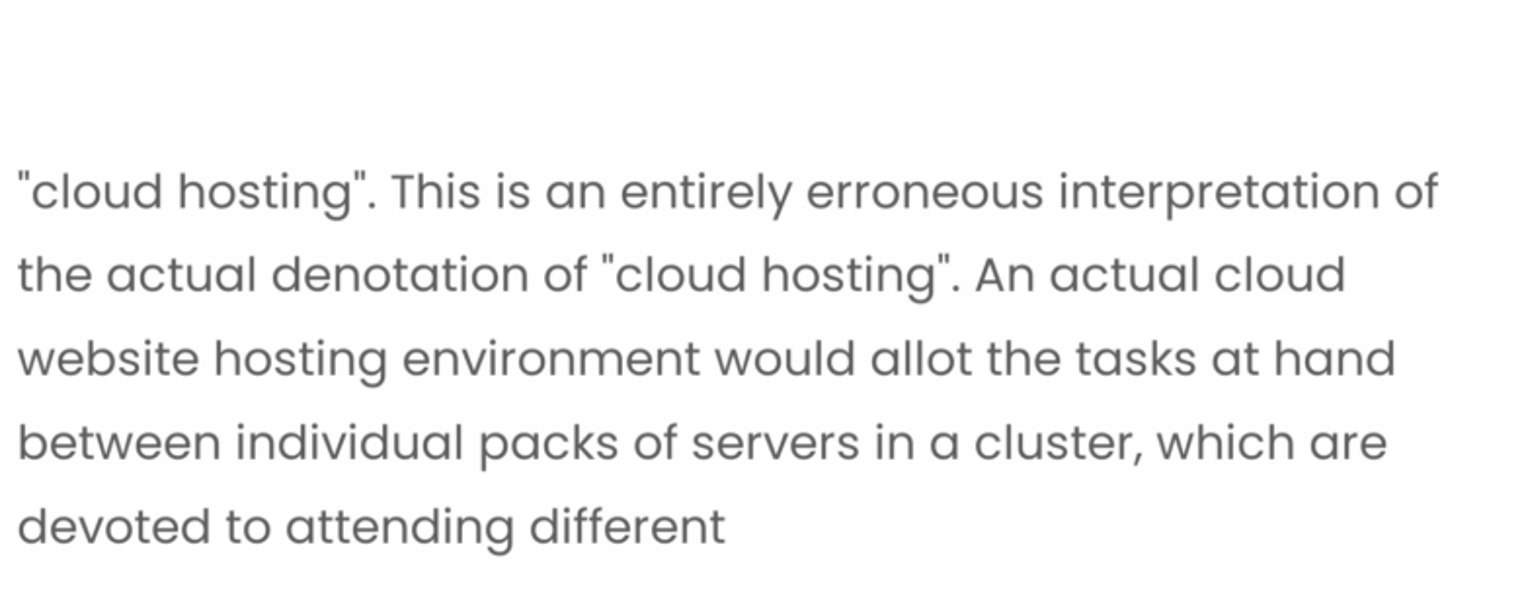"cloud hosting". This is an entirely erroneous interpretation of the actual denotation of "cloud hosting". An actual cloud website hosting environment would allot the tasks at hand between individual packs of servers in a cluster, which are devoted to attending different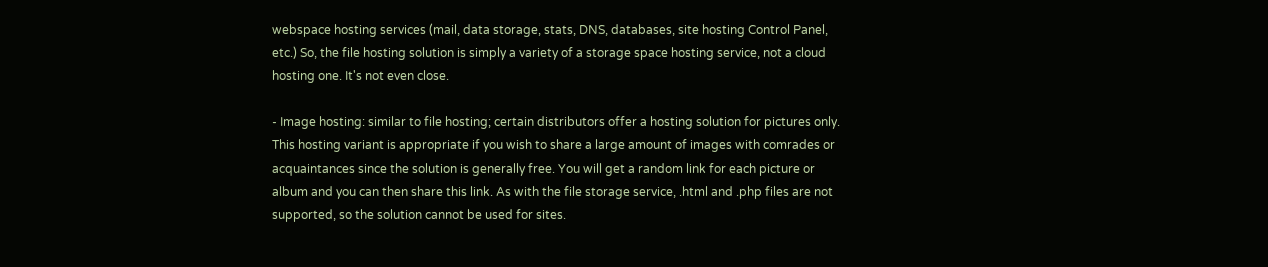webspace hosting services (mail, data storage, stats, DNS, databases, site hosting Control Panel, etc.) So, the file hosting solution is simply a variety of a storage space hosting service, not a cloud hosting one. It's not even close.

- Image hosting: similar to file hosting; certain distributors offer a hosting solution for pictures only. This hosting variant is appropriate if you wish to share a large amount of images with comrades or acquaintances since the solution is generally free. You will get a random link for each picture or album and you can then share this link. As with the file storage service, .html and .php files are not supported, so the solution cannot be used for sites.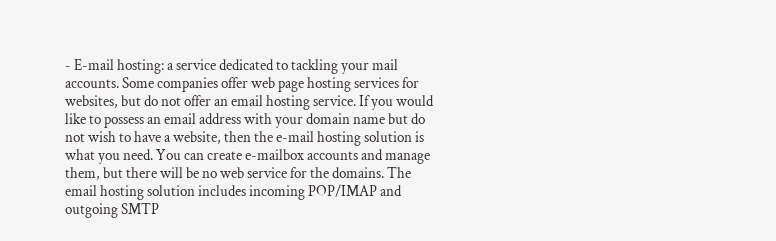- E-mail hosting: a service dedicated to tackling your mail accounts. Some companies offer web page hosting services for websites, but do not offer an email hosting service. If you would like to possess an email address with your domain name but do not wish to have a website, then the e-mail hosting solution is what you need. You can create e-mailbox accounts and manage them, but there will be no web service for the domains. The email hosting solution includes incoming POP/IMAP and outgoing SMTP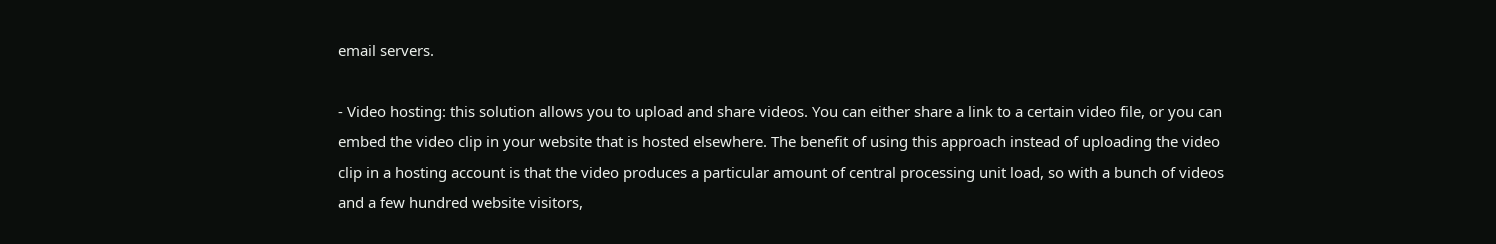email servers.

- Video hosting: this solution allows you to upload and share videos. You can either share a link to a certain video file, or you can embed the video clip in your website that is hosted elsewhere. The benefit of using this approach instead of uploading the video clip in a hosting account is that the video produces a particular amount of central processing unit load, so with a bunch of videos and a few hundred website visitors,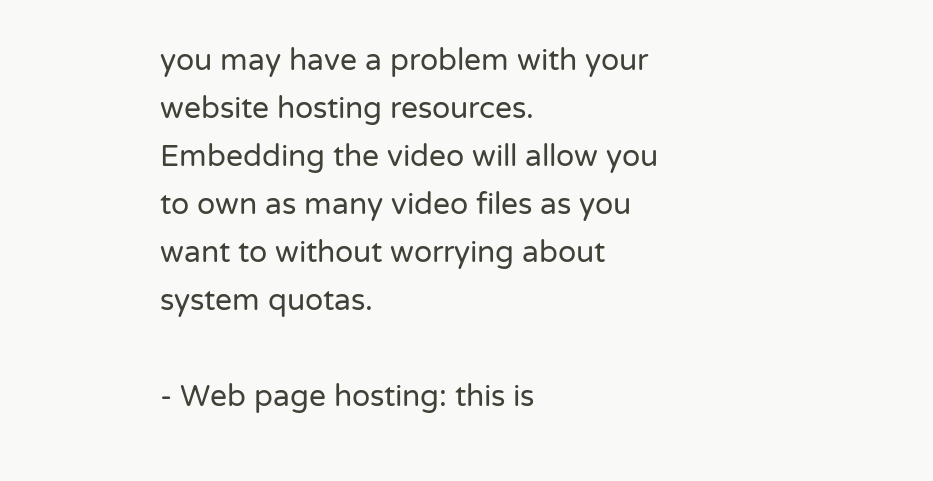you may have a problem with your website hosting resources. Embedding the video will allow you to own as many video files as you want to without worrying about system quotas.

- Web page hosting: this is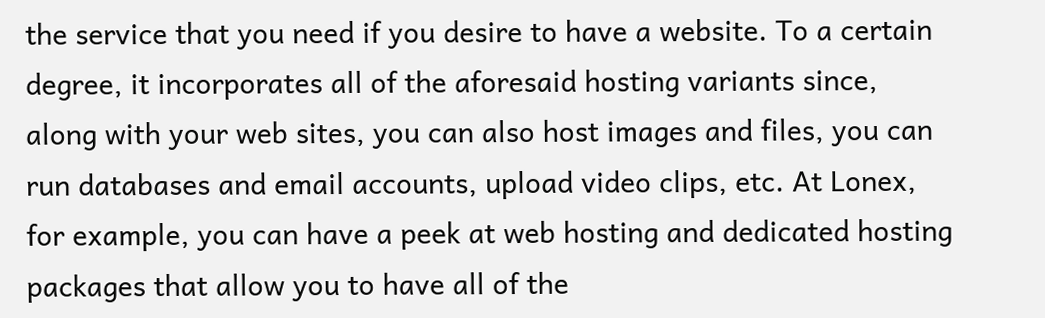the service that you need if you desire to have a website. To a certain degree, it incorporates all of the aforesaid hosting variants since, along with your web sites, you can also host images and files, you can run databases and email accounts, upload video clips, etc. At Lonex, for example, you can have a peek at web hosting and dedicated hosting packages that allow you to have all of the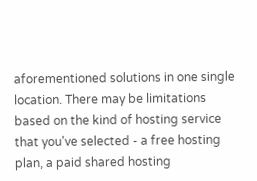aforementioned solutions in one single location. There may be limitations based on the kind of hosting service that you've selected - a free hosting plan, a paid shared hosting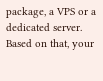package, a VPS or a dedicated server. Based on that, your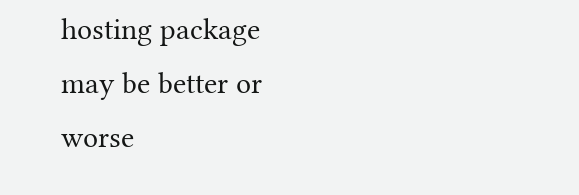hosting package may be better or worse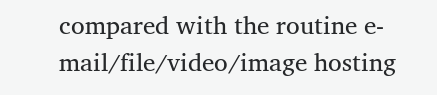compared with the routine e-mail/file/video/image hosting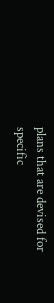plans that are devised for specific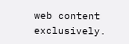web content exclusively.